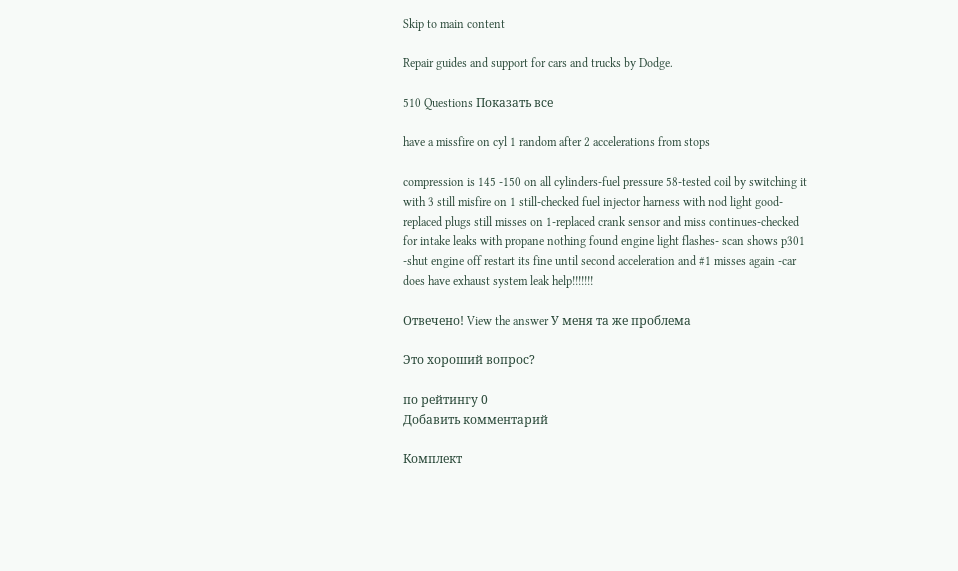Skip to main content

Repair guides and support for cars and trucks by Dodge.

510 Questions Показать все

have a missfire on cyl 1 random after 2 accelerations from stops

compression is 145 -150 on all cylinders-fuel pressure 58-tested coil by switching it with 3 still misfire on 1 still-checked fuel injector harness with nod light good-replaced plugs still misses on 1-replaced crank sensor and miss continues-checked for intake leaks with propane nothing found engine light flashes- scan shows p301 -shut engine off restart its fine until second acceleration and #1 misses again -car does have exhaust system leak help!!!!!!!

Отвечено! View the answer У меня та же проблема

Это хороший вопрос?

по рейтингу 0
Добавить комментарий

Комплект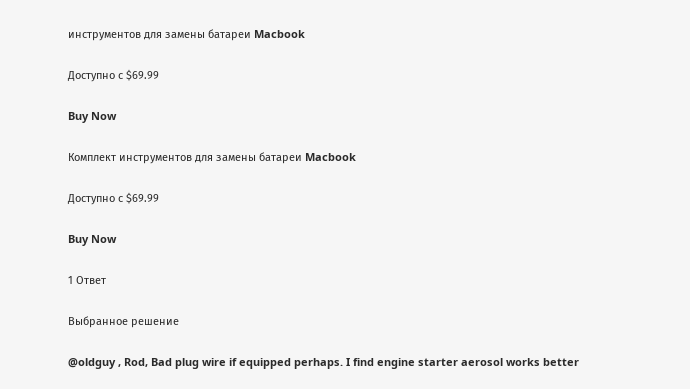инструментов для замены батареи Macbook

Доступно с $69.99

Buy Now

Комплект инструментов для замены батареи Macbook

Доступно с $69.99

Buy Now

1 Ответ

Выбранное решение

@oldguy , Rod, Bad plug wire if equipped perhaps. I find engine starter aerosol works better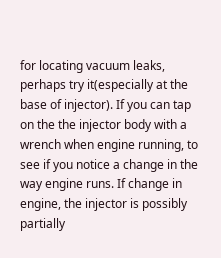for locating vacuum leaks, perhaps try it(especially at the base of injector). If you can tap on the the injector body with a wrench when engine running, to see if you notice a change in the way engine runs. If change in engine, the injector is possibly partially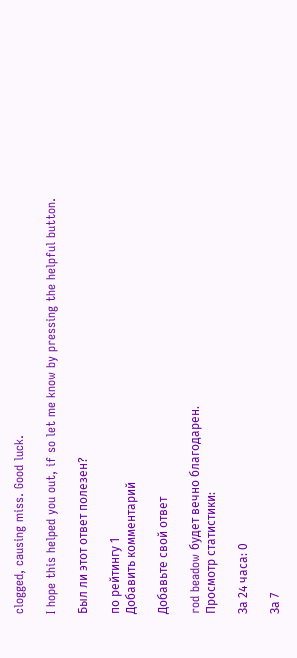clogged, causing miss. Good luck.

I hope this helped you out, if so let me know by pressing the helpful button.

Был ли этот ответ полезен?

по рейтингу 1
Добавить комментарий

Добавьте свой ответ

rod beadow будет вечно благодарен.
Просмотр статистики:

За 24 часа: 0

За 7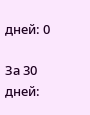дней: 0

За 30 дней: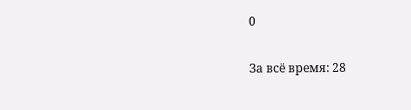0

За всё время: 28